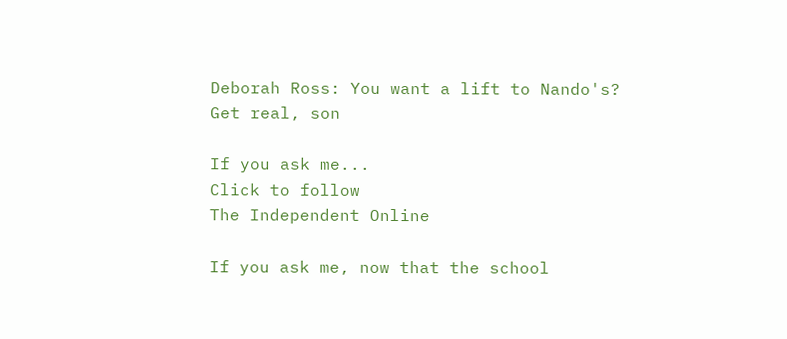Deborah Ross: You want a lift to Nando's? Get real, son

If you ask me...
Click to follow
The Independent Online

If you ask me, now that the school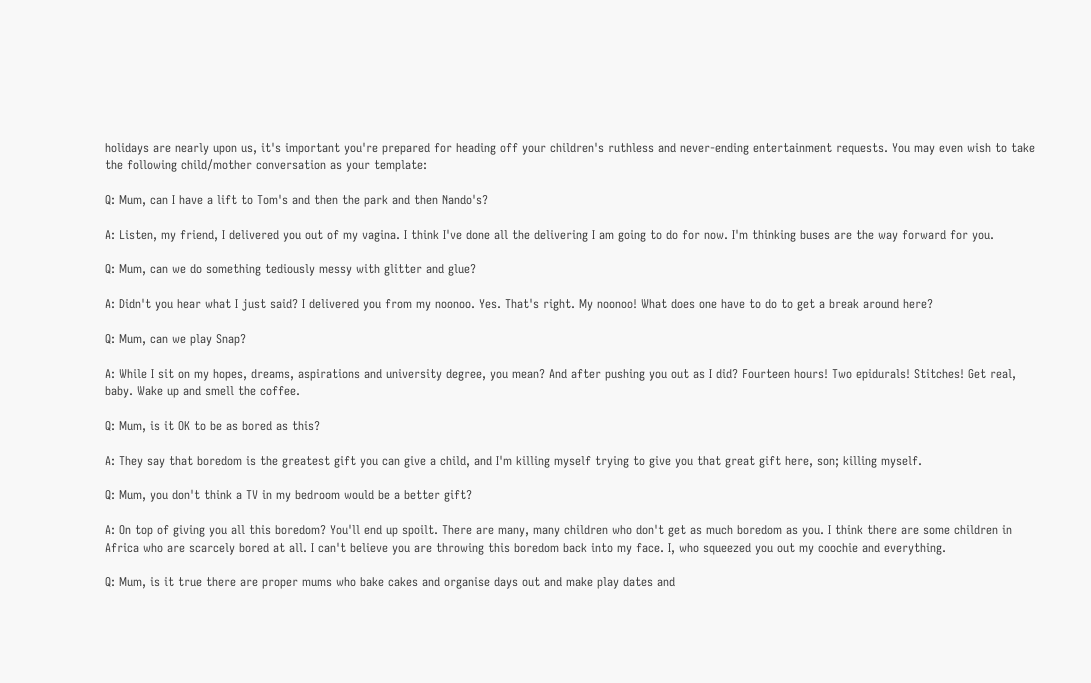holidays are nearly upon us, it's important you're prepared for heading off your children's ruthless and never-ending entertainment requests. You may even wish to take the following child/mother conversation as your template:

Q: Mum, can I have a lift to Tom's and then the park and then Nando's?

A: Listen, my friend, I delivered you out of my vagina. I think I've done all the delivering I am going to do for now. I'm thinking buses are the way forward for you.

Q: Mum, can we do something tediously messy with glitter and glue?

A: Didn't you hear what I just said? I delivered you from my noonoo. Yes. That's right. My noonoo! What does one have to do to get a break around here?

Q: Mum, can we play Snap?

A: While I sit on my hopes, dreams, aspirations and university degree, you mean? And after pushing you out as I did? Fourteen hours! Two epidurals! Stitches! Get real, baby. Wake up and smell the coffee.

Q: Mum, is it OK to be as bored as this?

A: They say that boredom is the greatest gift you can give a child, and I'm killing myself trying to give you that great gift here, son; killing myself.

Q: Mum, you don't think a TV in my bedroom would be a better gift?

A: On top of giving you all this boredom? You'll end up spoilt. There are many, many children who don't get as much boredom as you. I think there are some children in Africa who are scarcely bored at all. I can't believe you are throwing this boredom back into my face. I, who squeezed you out my coochie and everything.

Q: Mum, is it true there are proper mums who bake cakes and organise days out and make play dates and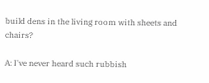build dens in the living room with sheets and chairs?

A: I've never heard such rubbish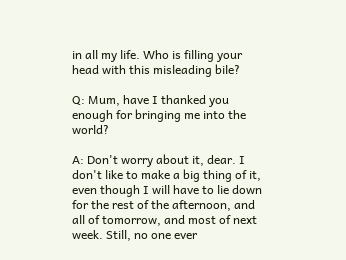in all my life. Who is filling your head with this misleading bile?

Q: Mum, have I thanked you enough for bringing me into the world?

A: Don't worry about it, dear. I don't like to make a big thing of it, even though I will have to lie down for the rest of the afternoon, and all of tomorrow, and most of next week. Still, no one ever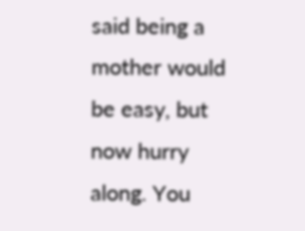said being a mother would be easy, but now hurry along. You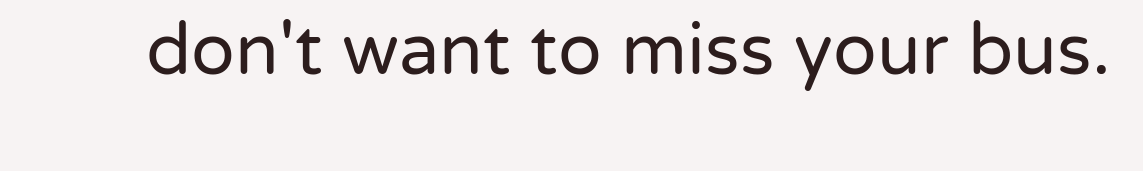don't want to miss your bus.